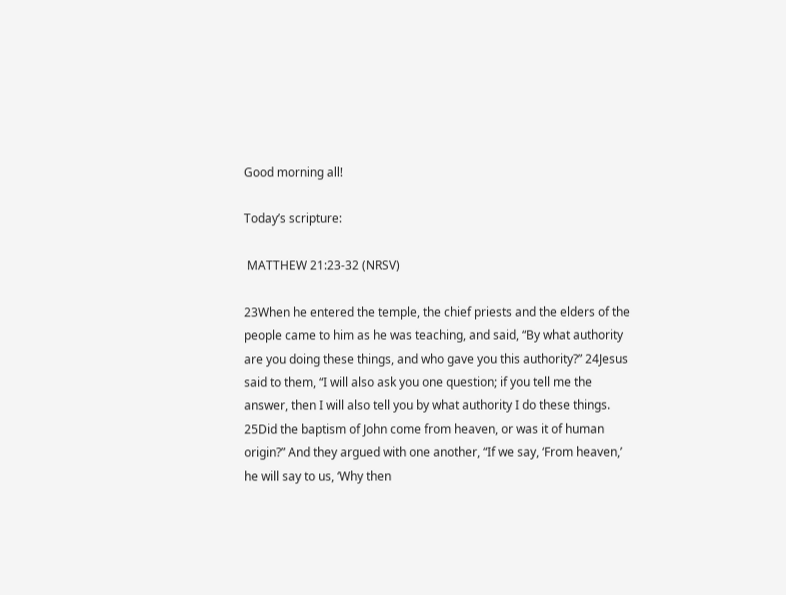Good morning all!

Today’s scripture:

 MATTHEW 21:23-32 (NRSV)

23When he entered the temple, the chief priests and the elders of the people came to him as he was teaching, and said, “By what authority are you doing these things, and who gave you this authority?” 24Jesus said to them, “I will also ask you one question; if you tell me the answer, then I will also tell you by what authority I do these things. 25Did the baptism of John come from heaven, or was it of human origin?” And they argued with one another, “If we say, ‘From heaven,’ he will say to us, ‘Why then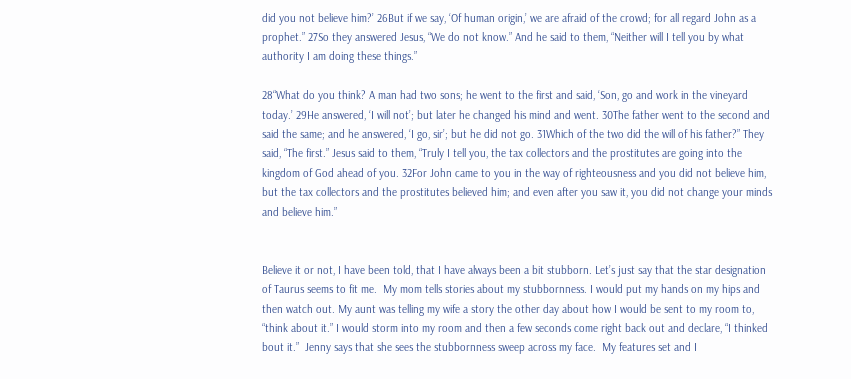did you not believe him?’ 26But if we say, ‘Of human origin,’ we are afraid of the crowd; for all regard John as a prophet.” 27So they answered Jesus, “We do not know.” And he said to them, “Neither will I tell you by what authority I am doing these things.”

28“What do you think? A man had two sons; he went to the first and said, ‘Son, go and work in the vineyard today.’ 29He answered, ‘I will not’; but later he changed his mind and went. 30The father went to the second and said the same; and he answered, ‘I go, sir’; but he did not go. 31Which of the two did the will of his father?” They said, “The first.” Jesus said to them, “Truly I tell you, the tax collectors and the prostitutes are going into the kingdom of God ahead of you. 32For John came to you in the way of righteousness and you did not believe him, but the tax collectors and the prostitutes believed him; and even after you saw it, you did not change your minds and believe him.”


Believe it or not, I have been told, that I have always been a bit stubborn. Let’s just say that the star designation of Taurus seems to fit me.  My mom tells stories about my stubbornness. I would put my hands on my hips and then watch out. My aunt was telling my wife a story the other day about how I would be sent to my room to, “think about it.” I would storm into my room and then a few seconds come right back out and declare, “I thinked bout it.”  Jenny says that she sees the stubbornness sweep across my face.  My features set and I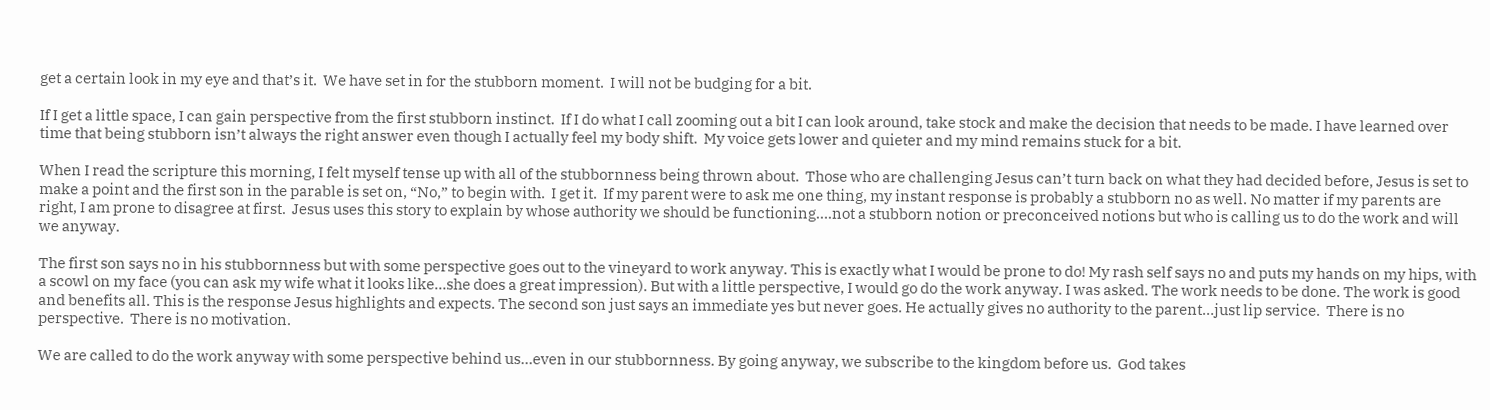get a certain look in my eye and that’s it.  We have set in for the stubborn moment.  I will not be budging for a bit.

If I get a little space, I can gain perspective from the first stubborn instinct.  If I do what I call zooming out a bit I can look around, take stock and make the decision that needs to be made. I have learned over time that being stubborn isn’t always the right answer even though I actually feel my body shift.  My voice gets lower and quieter and my mind remains stuck for a bit.

When I read the scripture this morning, I felt myself tense up with all of the stubbornness being thrown about.  Those who are challenging Jesus can’t turn back on what they had decided before, Jesus is set to make a point and the first son in the parable is set on, “No,” to begin with.  I get it.  If my parent were to ask me one thing, my instant response is probably a stubborn no as well. No matter if my parents are right, I am prone to disagree at first.  Jesus uses this story to explain by whose authority we should be functioning….not a stubborn notion or preconceived notions but who is calling us to do the work and will we anyway.

The first son says no in his stubbornness but with some perspective goes out to the vineyard to work anyway. This is exactly what I would be prone to do! My rash self says no and puts my hands on my hips, with a scowl on my face (you can ask my wife what it looks like…she does a great impression). But with a little perspective, I would go do the work anyway. I was asked. The work needs to be done. The work is good and benefits all. This is the response Jesus highlights and expects. The second son just says an immediate yes but never goes. He actually gives no authority to the parent…just lip service.  There is no perspective.  There is no motivation.

We are called to do the work anyway with some perspective behind us…even in our stubbornness. By going anyway, we subscribe to the kingdom before us.  God takes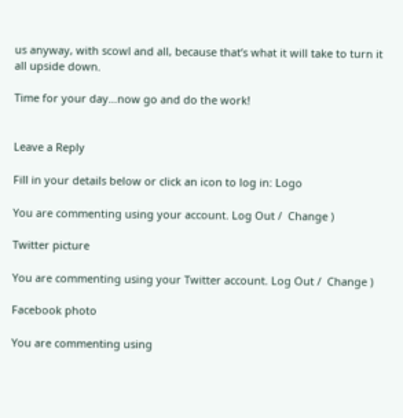us anyway, with scowl and all, because that’s what it will take to turn it all upside down.

Time for your day…now go and do the work!


Leave a Reply

Fill in your details below or click an icon to log in: Logo

You are commenting using your account. Log Out /  Change )

Twitter picture

You are commenting using your Twitter account. Log Out /  Change )

Facebook photo

You are commenting using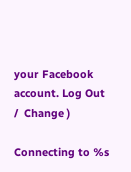your Facebook account. Log Out /  Change )

Connecting to %s